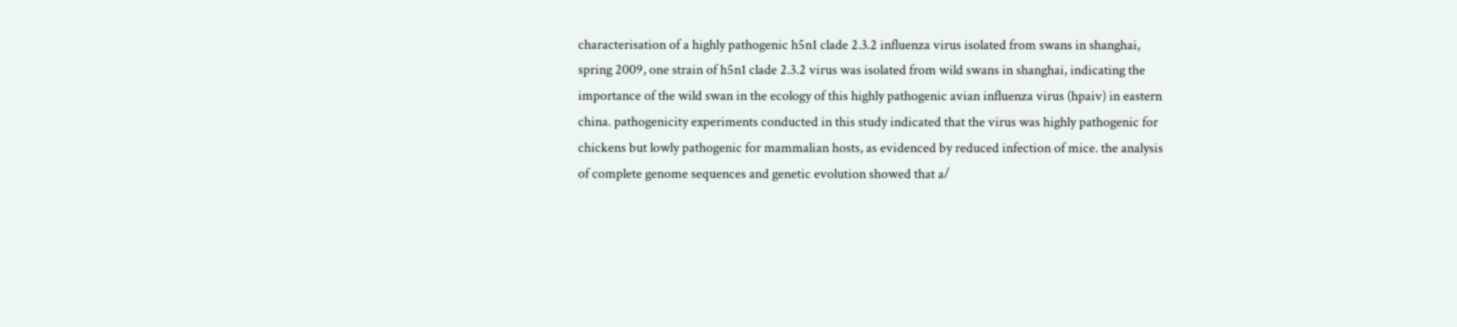characterisation of a highly pathogenic h5n1 clade 2.3.2 influenza virus isolated from swans in shanghai, spring 2009, one strain of h5n1 clade 2.3.2 virus was isolated from wild swans in shanghai, indicating the importance of the wild swan in the ecology of this highly pathogenic avian influenza virus (hpaiv) in eastern china. pathogenicity experiments conducted in this study indicated that the virus was highly pathogenic for chickens but lowly pathogenic for mammalian hosts, as evidenced by reduced infection of mice. the analysis of complete genome sequences and genetic evolution showed that a/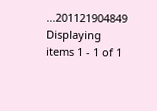...201121904849
Displaying items 1 - 1 of 1